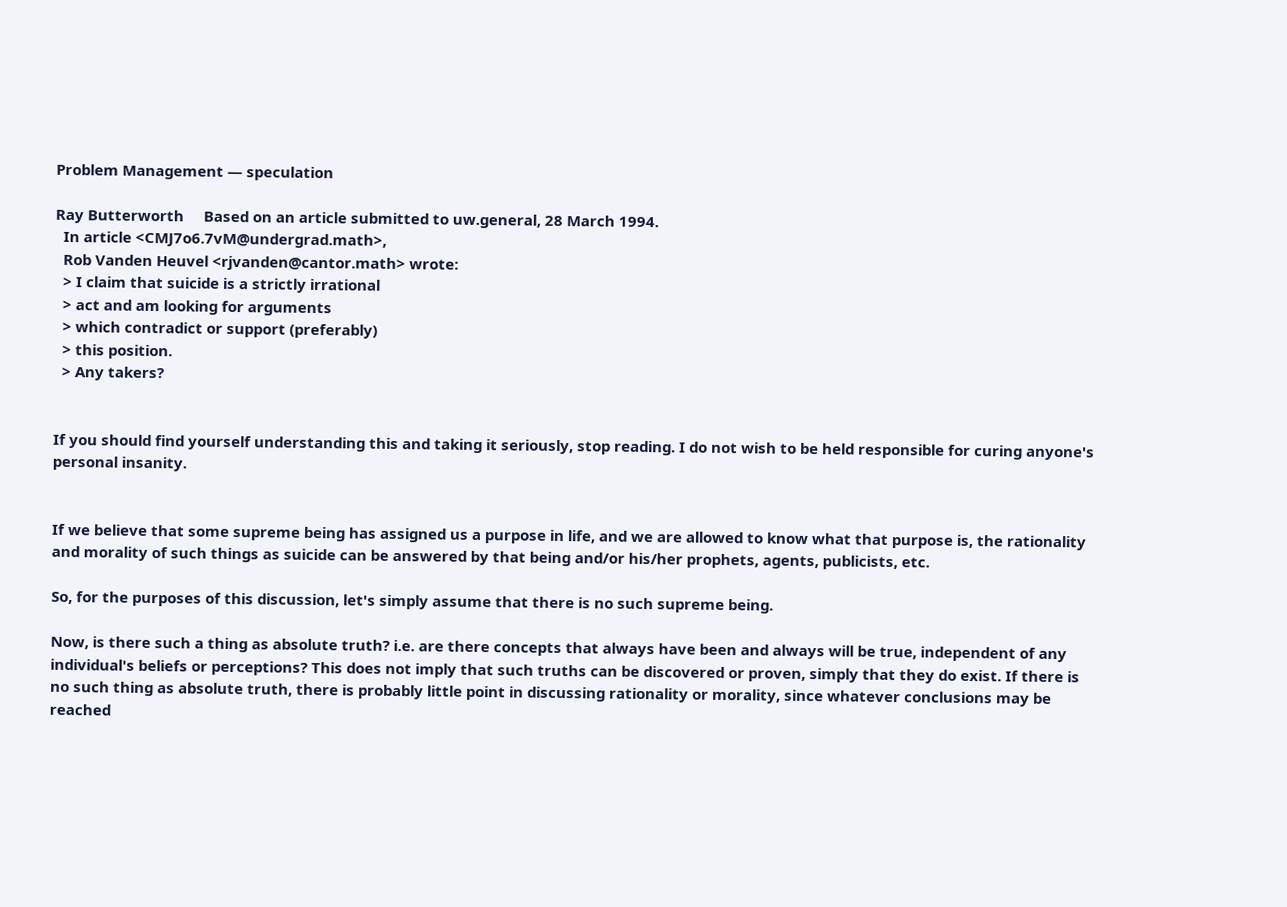Problem Management — speculation

Ray Butterworth     Based on an article submitted to uw.general, 28 March 1994.
  In article <CMJ7o6.7vM@undergrad.math>,
  Rob Vanden Heuvel <rjvanden@cantor.math> wrote:
  > I claim that suicide is a strictly irrational
  > act and am looking for arguments
  > which contradict or support (preferably)
  > this position.
  > Any takers?


If you should find yourself understanding this and taking it seriously, stop reading. I do not wish to be held responsible for curing anyone's personal insanity.


If we believe that some supreme being has assigned us a purpose in life, and we are allowed to know what that purpose is, the rationality and morality of such things as suicide can be answered by that being and/or his/her prophets, agents, publicists, etc.

So, for the purposes of this discussion, let's simply assume that there is no such supreme being.

Now, is there such a thing as absolute truth? i.e. are there concepts that always have been and always will be true, independent of any individual's beliefs or perceptions? This does not imply that such truths can be discovered or proven, simply that they do exist. If there is no such thing as absolute truth, there is probably little point in discussing rationality or morality, since whatever conclusions may be reached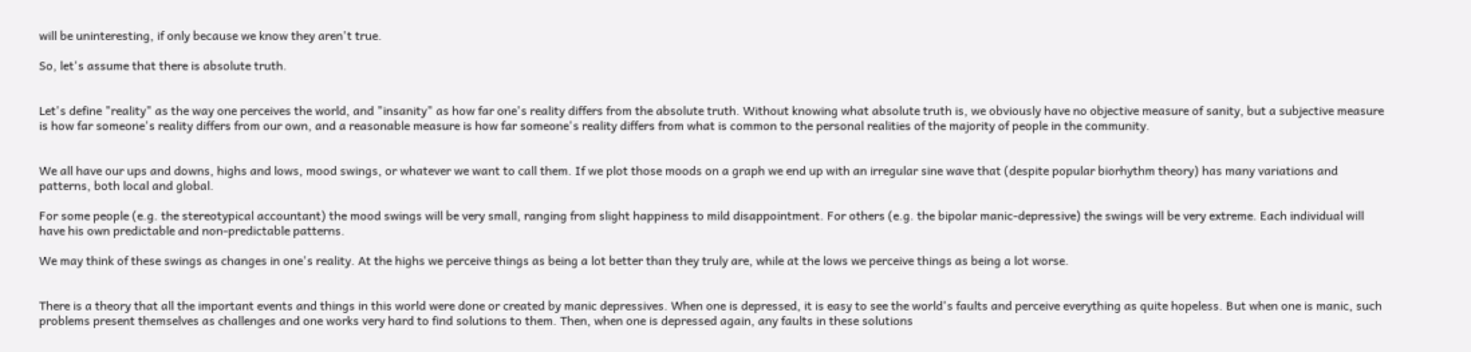will be uninteresting, if only because we know they aren't true.

So, let's assume that there is absolute truth.


Let's define "reality" as the way one perceives the world, and "insanity" as how far one's reality differs from the absolute truth. Without knowing what absolute truth is, we obviously have no objective measure of sanity, but a subjective measure is how far someone's reality differs from our own, and a reasonable measure is how far someone's reality differs from what is common to the personal realities of the majority of people in the community.


We all have our ups and downs, highs and lows, mood swings, or whatever we want to call them. If we plot those moods on a graph we end up with an irregular sine wave that (despite popular biorhythm theory) has many variations and patterns, both local and global.

For some people (e.g. the stereotypical accountant) the mood swings will be very small, ranging from slight happiness to mild disappointment. For others (e.g. the bipolar manic-depressive) the swings will be very extreme. Each individual will have his own predictable and non-predictable patterns.

We may think of these swings as changes in one's reality. At the highs we perceive things as being a lot better than they truly are, while at the lows we perceive things as being a lot worse.


There is a theory that all the important events and things in this world were done or created by manic depressives. When one is depressed, it is easy to see the world's faults and perceive everything as quite hopeless. But when one is manic, such problems present themselves as challenges and one works very hard to find solutions to them. Then, when one is depressed again, any faults in these solutions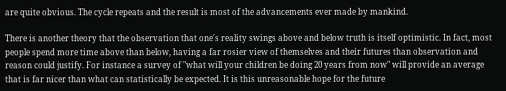are quite obvious. The cycle repeats and the result is most of the advancements ever made by mankind.

There is another theory that the observation that one's reality swings above and below truth is itself optimistic. In fact, most people spend more time above than below, having a far rosier view of themselves and their futures than observation and reason could justify. For instance a survey of "what will your children be doing 20 years from now" will provide an average that is far nicer than what can statistically be expected. It is this unreasonable hope for the future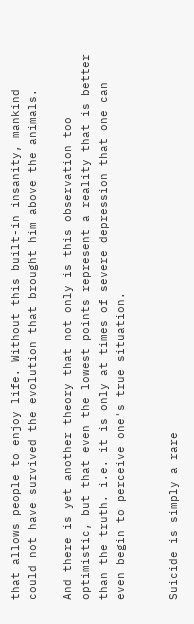that allows people to enjoy life. Without this built-in insanity, mankind could not have survived the evolution that brought him above the animals.

And there is yet another theory that not only is this observation too optimistic, but that even the lowest points represent a reality that is better than the truth. i.e. it is only at times of severe depression that one can even begin to perceive one's true situation.


Suicide is simply a rare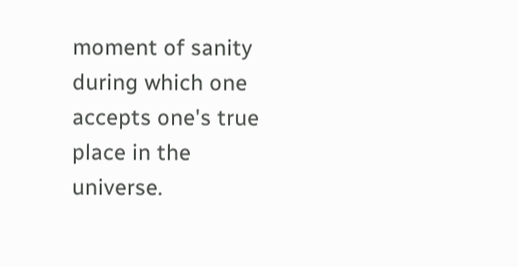moment of sanity during which one accepts one's true place in the universe.